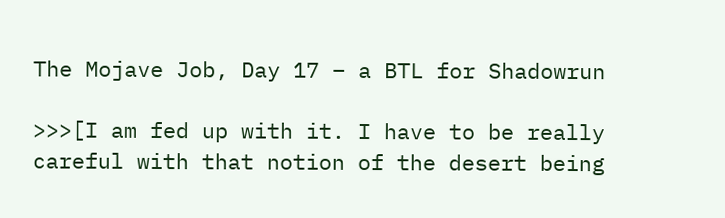The Mojave Job, Day 17 – a BTL for Shadowrun

>>>[I am fed up with it. I have to be really careful with that notion of the desert being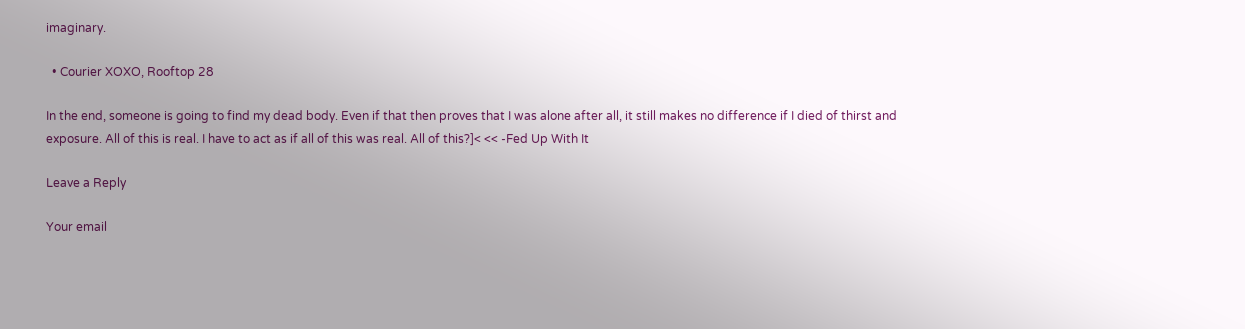imaginary.

  • Courier XOXO, Rooftop 28

In the end, someone is going to find my dead body. Even if that then proves that I was alone after all, it still makes no difference if I died of thirst and exposure. All of this is real. I have to act as if all of this was real. All of this?]< << -Fed Up With It

Leave a Reply

Your email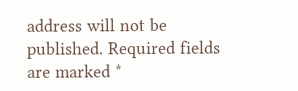address will not be published. Required fields are marked *